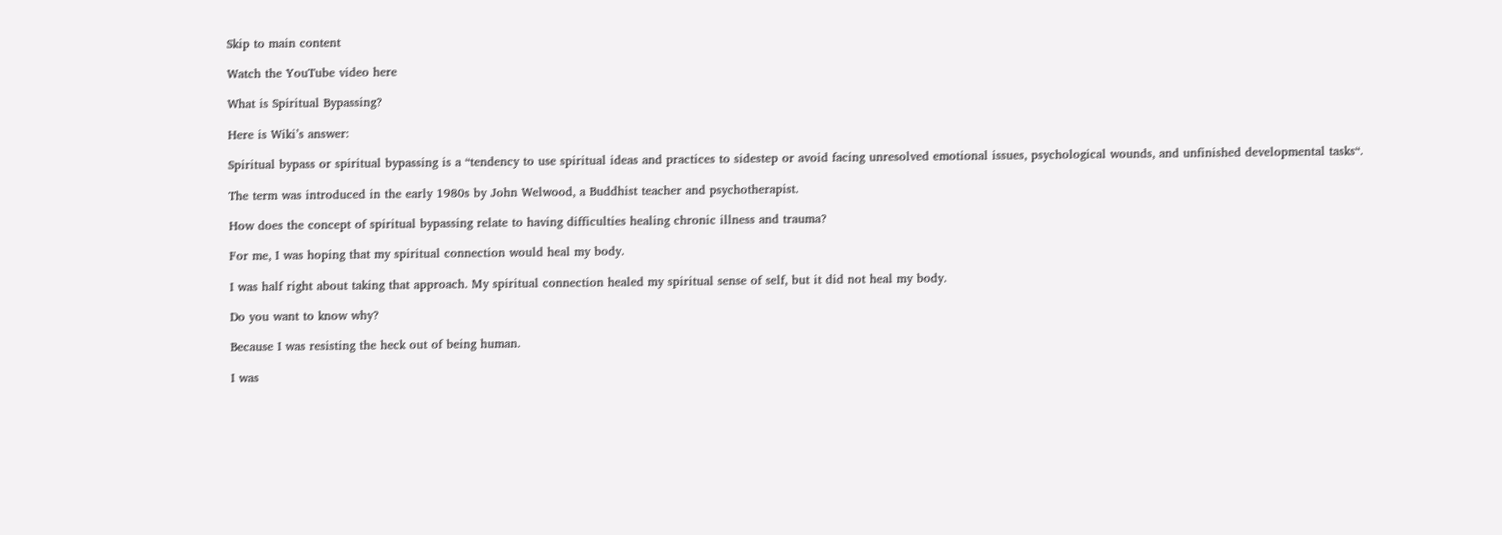Skip to main content

Watch the YouTube video here

What is Spiritual Bypassing?

Here is Wiki’s answer:

Spiritual bypass or spiritual bypassing is a “tendency to use spiritual ideas and practices to sidestep or avoid facing unresolved emotional issues, psychological wounds, and unfinished developmental tasks“.

The term was introduced in the early 1980s by John Welwood, a Buddhist teacher and psychotherapist.

How does the concept of spiritual bypassing relate to having difficulties healing chronic illness and trauma?

For me, I was hoping that my spiritual connection would heal my body.

I was half right about taking that approach. My spiritual connection healed my spiritual sense of self, but it did not heal my body.

Do you want to know why?

Because I was resisting the heck out of being human.

I was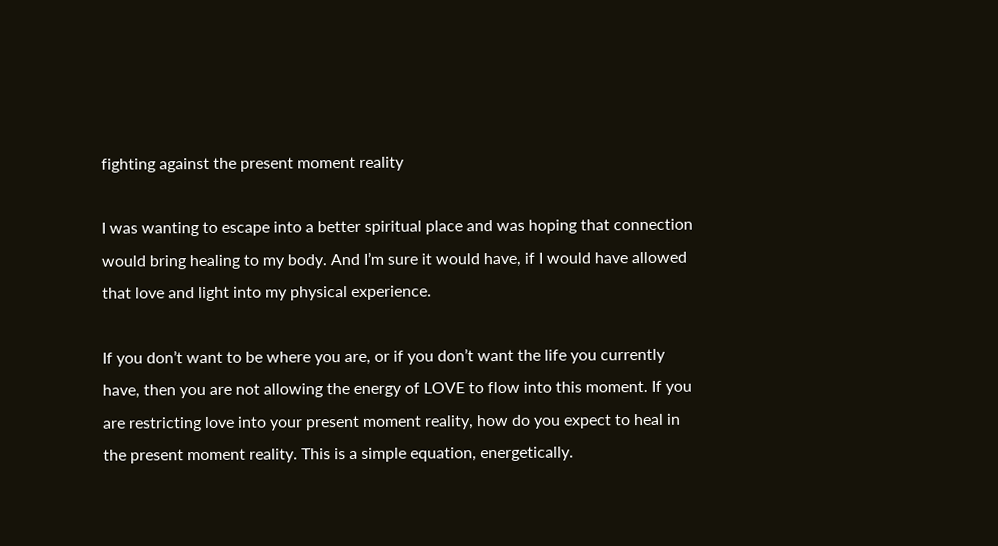fighting against the present moment reality

I was wanting to escape into a better spiritual place and was hoping that connection would bring healing to my body. And I’m sure it would have, if I would have allowed that love and light into my physical experience.

If you don’t want to be where you are, or if you don’t want the life you currently have, then you are not allowing the energy of LOVE to flow into this moment. If you are restricting love into your present moment reality, how do you expect to heal in the present moment reality. This is a simple equation, energetically.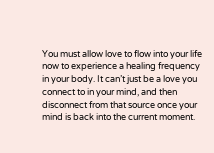You must allow love to flow into your life now to experience a healing frequency in your body. It can’t just be a love you connect to in your mind, and then disconnect from that source once your mind is back into the current moment.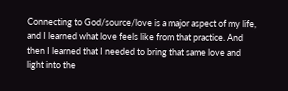Connecting to God/source/love is a major aspect of my life, and I learned what love feels like from that practice. And then I learned that I needed to bring that same love and light into the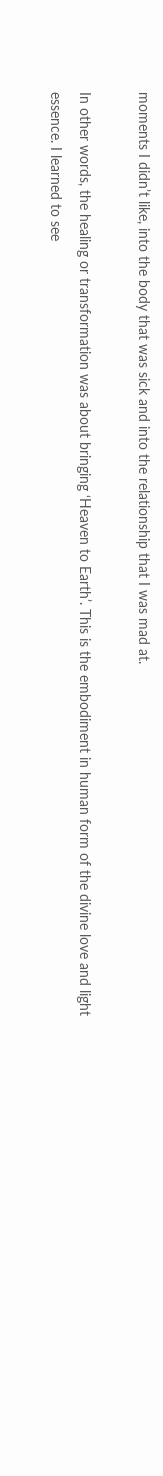moments I didn’t like, into the body that was sick and into the relationship that I was mad at.

In other words, the healing or transformation was about bringing ‘Heaven to Earth’. This is the embodiment in human form of the divine love and light essence. I learned to see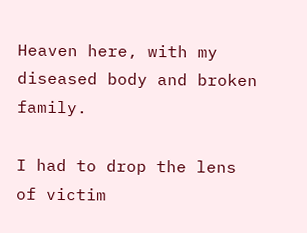Heaven here, with my diseased body and broken family.

I had to drop the lens of victim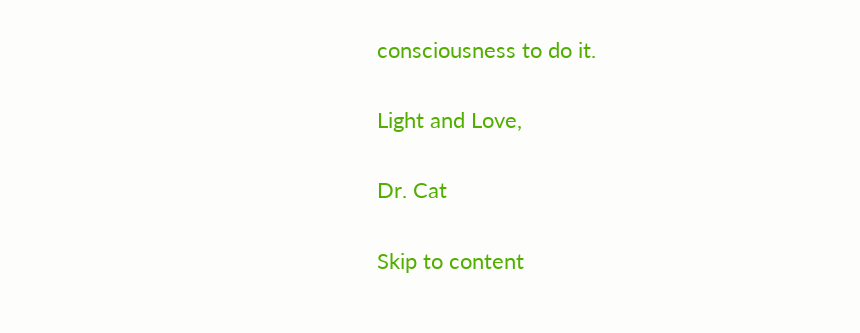consciousness to do it.

Light and Love,

Dr. Cat

Skip to content